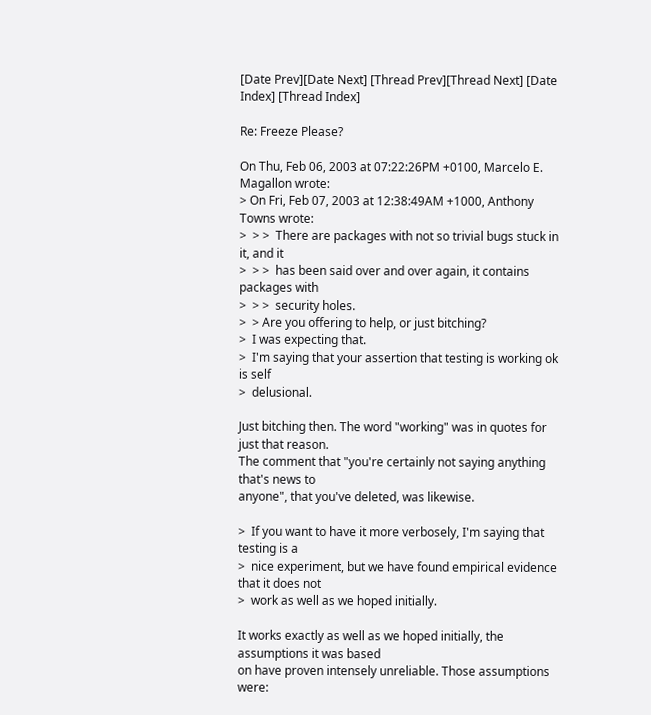[Date Prev][Date Next] [Thread Prev][Thread Next] [Date Index] [Thread Index]

Re: Freeze Please?

On Thu, Feb 06, 2003 at 07:22:26PM +0100, Marcelo E. Magallon wrote:
> On Fri, Feb 07, 2003 at 12:38:49AM +1000, Anthony Towns wrote:
>  > >  There are packages with not so trivial bugs stuck in it, and it
>  > >  has been said over and over again, it contains packages with
>  > >  security holes.
>  > Are you offering to help, or just bitching?
>  I was expecting that.
>  I'm saying that your assertion that testing is working ok is self
>  delusional.

Just bitching then. The word "working" was in quotes for just that reason.
The comment that "you're certainly not saying anything that's news to
anyone", that you've deleted, was likewise.

>  If you want to have it more verbosely, I'm saying that testing is a
>  nice experiment, but we have found empirical evidence that it does not
>  work as well as we hoped initially.

It works exactly as well as we hoped initially, the assumptions it was based
on have proven intensely unreliable. Those assumptions were: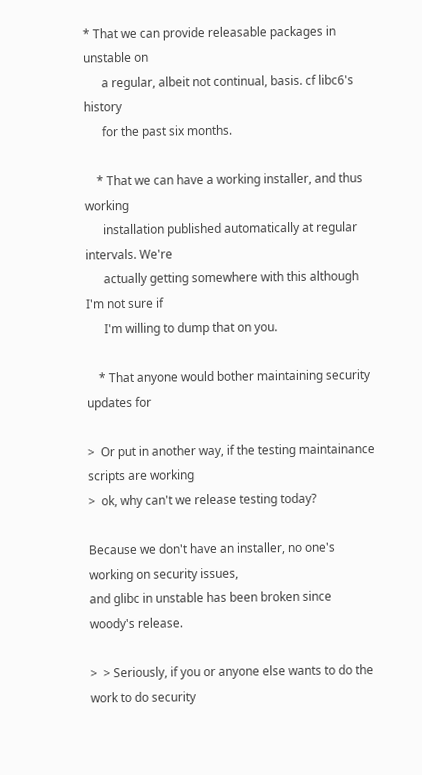* That we can provide releasable packages in unstable on
      a regular, albeit not continual, basis. cf libc6's history
      for the past six months.

    * That we can have a working installer, and thus working
      installation published automatically at regular intervals. We're
      actually getting somewhere with this although I'm not sure if
      I'm willing to dump that on you.

    * That anyone would bother maintaining security updates for

>  Or put in another way, if the testing maintainance scripts are working
>  ok, why can't we release testing today?

Because we don't have an installer, no one's working on security issues,
and glibc in unstable has been broken since woody's release.

>  > Seriously, if you or anyone else wants to do the work to do security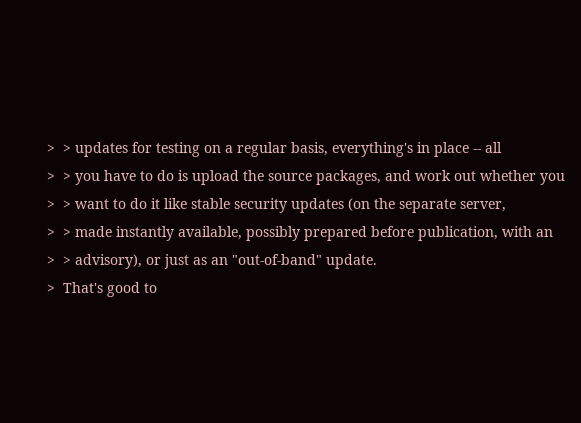>  > updates for testing on a regular basis, everything's in place -- all
>  > you have to do is upload the source packages, and work out whether you
>  > want to do it like stable security updates (on the separate server,
>  > made instantly available, possibly prepared before publication, with an
>  > advisory), or just as an "out-of-band" update.
>  That's good to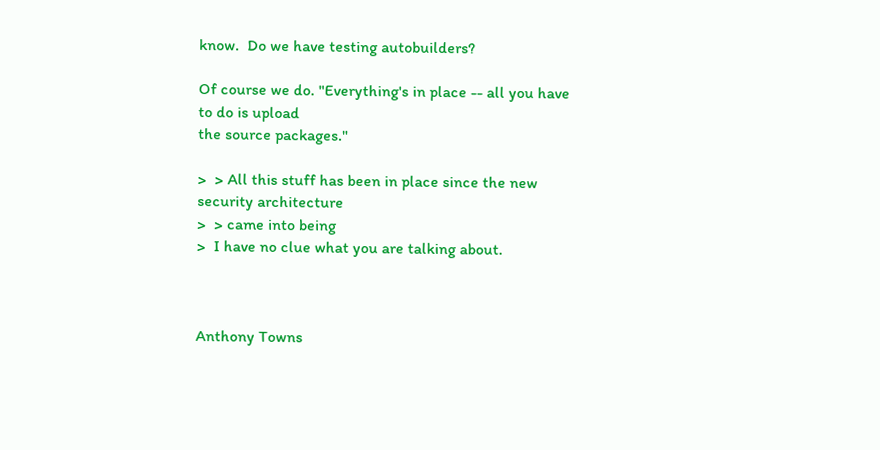know.  Do we have testing autobuilders?

Of course we do. "Everything's in place -- all you have to do is upload
the source packages."

>  > All this stuff has been in place since the new security architecture
>  > came into being
>  I have no clue what you are talking about.



Anthony Towns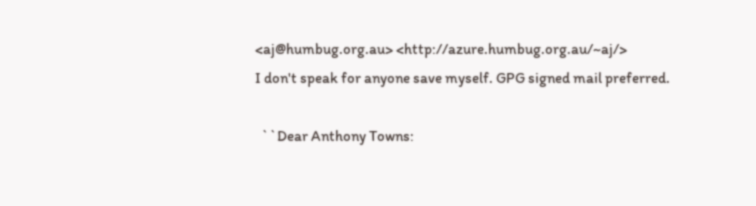<aj@humbug.org.au> <http://azure.humbug.org.au/~aj/>
I don't speak for anyone save myself. GPG signed mail preferred.

  ``Dear Anthony Towns: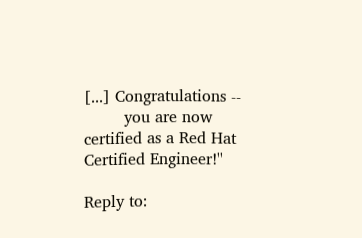[...] Congratulations --
        you are now certified as a Red Hat Certified Engineer!''

Reply to: